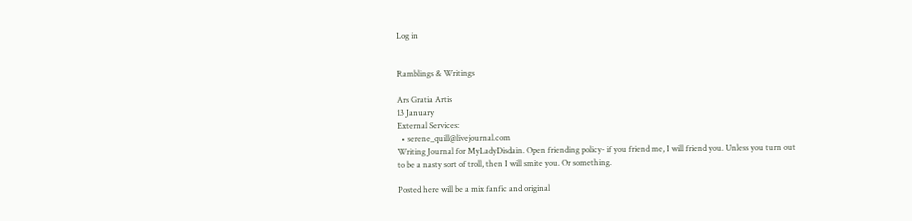Log in


Ramblings & Writings

Ars Gratia Artis
13 January
External Services:
  • serene_quill@livejournal.com
Writing Journal for MyLadyDisdain. Open friending policy- if you friend me, I will friend you. Unless you turn out to be a nasty sort of troll, then I will smite you. Or something.

Posted here will be a mix fanfic and original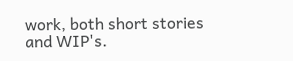work, both short stories and WIP's.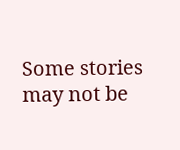Some stories may not be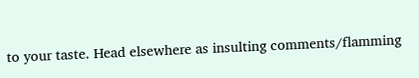to your taste. Head elsewhere as insulting comments/flamming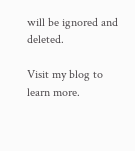will be ignored and deleted.

Visit my blog to learn more.